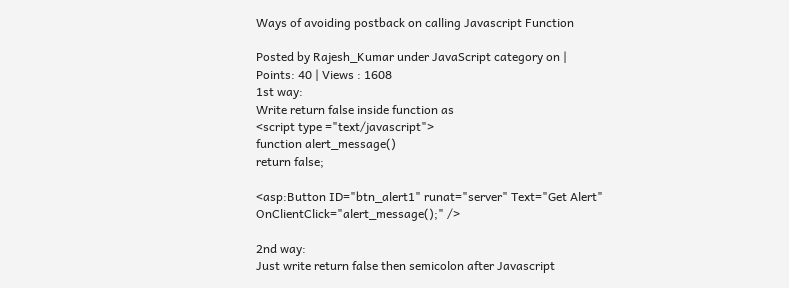Ways of avoiding postback on calling Javascript Function

Posted by Rajesh_Kumar under JavaScript category on | Points: 40 | Views : 1608
1st way:
Write return false inside function as
<script type ="text/javascript">
function alert_message()
return false;

<asp:Button ID="btn_alert1" runat="server" Text="Get Alert" OnClientClick="alert_message();" />

2nd way:
Just write return false then semicolon after Javascript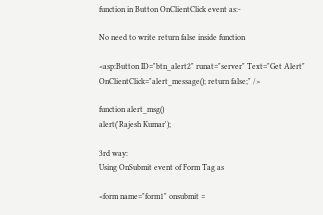function in Button OnClientClick event as:-

No need to write return false inside function

<asp:Button ID="btn_alert2" runat="server" Text="Get Alert" OnClientClick="alert_message(); return false;" />

function alert_msg()
alert('Rajesh Kumar');

3rd way:
Using OnSubmit event of Form Tag as

<form name="form1" onsubmit =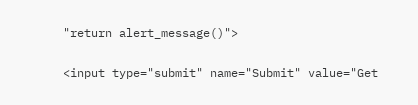"return alert_message()">

<input type="submit" name="Submit" value="Get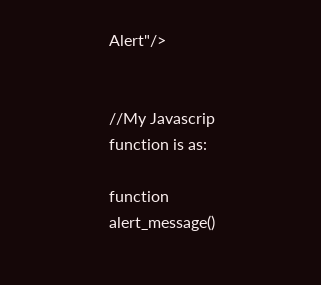Alert"/>


//My Javascrip function is as:

function alert_message()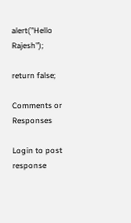alert("Hello Rajesh");

return false;

Comments or Responses

Login to post response